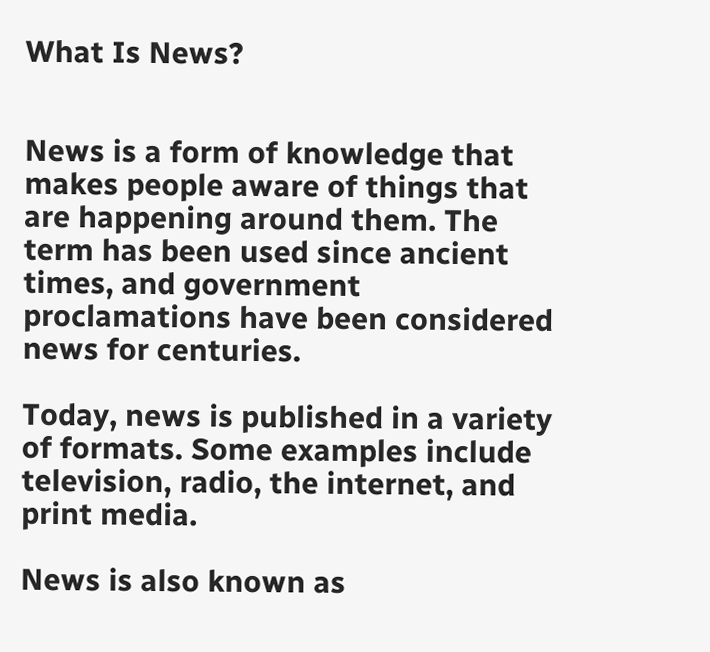What Is News?


News is a form of knowledge that makes people aware of things that are happening around them. The term has been used since ancient times, and government proclamations have been considered news for centuries.

Today, news is published in a variety of formats. Some examples include television, radio, the internet, and print media.

News is also known as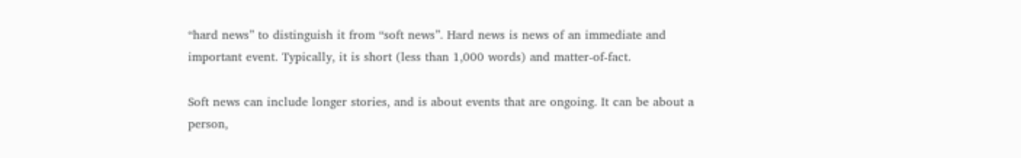“hard news” to distinguish it from “soft news”. Hard news is news of an immediate and important event. Typically, it is short (less than 1,000 words) and matter-of-fact.

Soft news can include longer stories, and is about events that are ongoing. It can be about a person,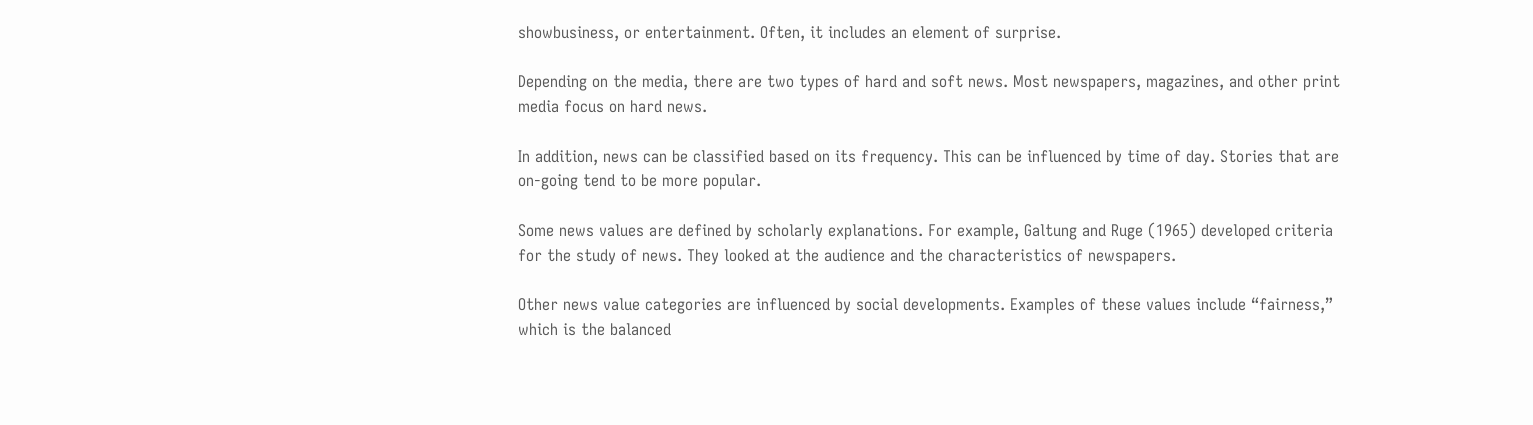showbusiness, or entertainment. Often, it includes an element of surprise.

Depending on the media, there are two types of hard and soft news. Most newspapers, magazines, and other print media focus on hard news.

In addition, news can be classified based on its frequency. This can be influenced by time of day. Stories that are on-going tend to be more popular.

Some news values are defined by scholarly explanations. For example, Galtung and Ruge (1965) developed criteria for the study of news. They looked at the audience and the characteristics of newspapers.

Other news value categories are influenced by social developments. Examples of these values include “fairness,” which is the balanced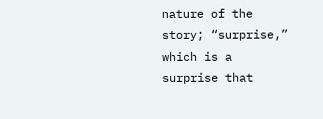nature of the story; “surprise,” which is a surprise that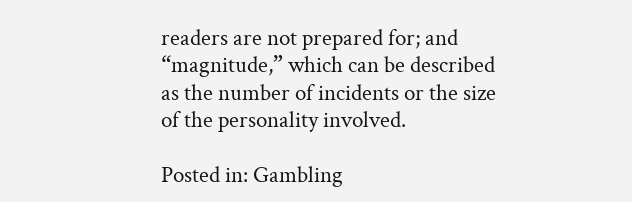readers are not prepared for; and “magnitude,” which can be described as the number of incidents or the size of the personality involved.

Posted in: Gambling